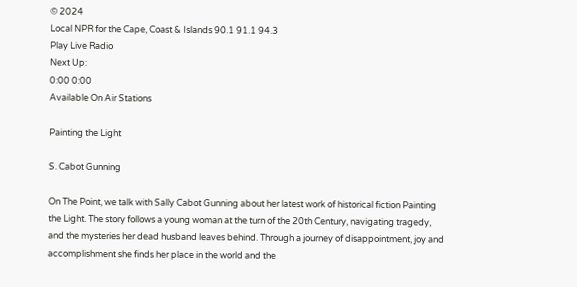© 2024
Local NPR for the Cape, Coast & Islands 90.1 91.1 94.3
Play Live Radio
Next Up:
0:00 0:00
Available On Air Stations

Painting the Light

S. Cabot Gunning

On The Point, we talk with Sally Cabot Gunning about her latest work of historical fiction Painting the Light. The story follows a young woman at the turn of the 20th Century, navigating tragedy, and the mysteries her dead husband leaves behind. Through a journey of disappointment, joy and accomplishment she finds her place in the world and the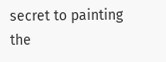secret to painting the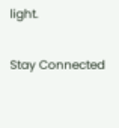light.

Stay Connected